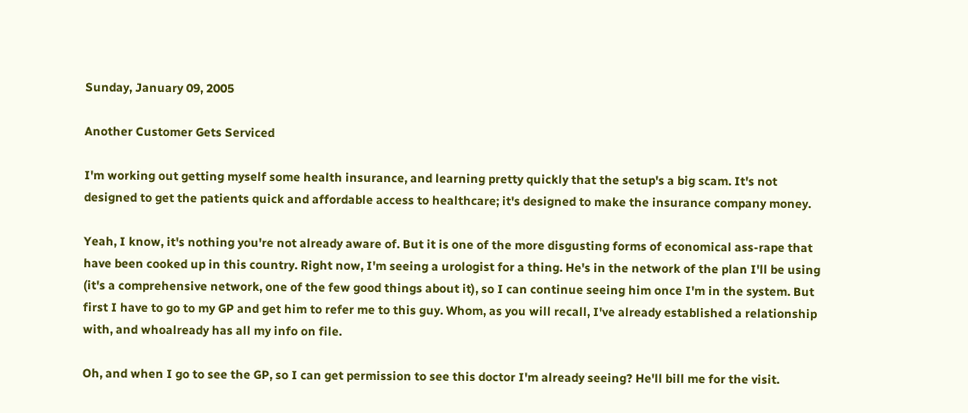Sunday, January 09, 2005

Another Customer Gets Serviced

I'm working out getting myself some health insurance, and learning pretty quickly that the setup's a big scam. It's not designed to get the patients quick and affordable access to healthcare; it's designed to make the insurance company money.

Yeah, I know, it's nothing you're not already aware of. But it is one of the more disgusting forms of economical ass-rape that have been cooked up in this country. Right now, I'm seeing a urologist for a thing. He's in the network of the plan I'll be using (it's a comprehensive network, one of the few good things about it), so I can continue seeing him once I'm in the system. But first I have to go to my GP and get him to refer me to this guy. Whom, as you will recall, I've already established a relationship with, and whoalready has all my info on file.

Oh, and when I go to see the GP, so I can get permission to see this doctor I'm already seeing? He'll bill me for the visit.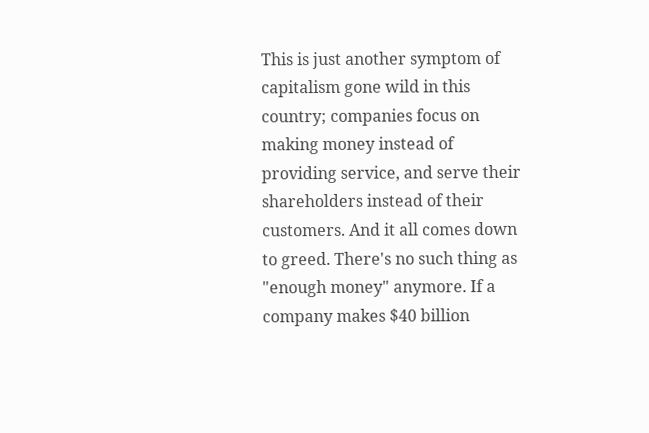This is just another symptom of capitalism gone wild in this country; companies focus on making money instead of providing service, and serve their shareholders instead of their customers. And it all comes down to greed. There's no such thing as "enough money" anymore. If a company makes $40 billion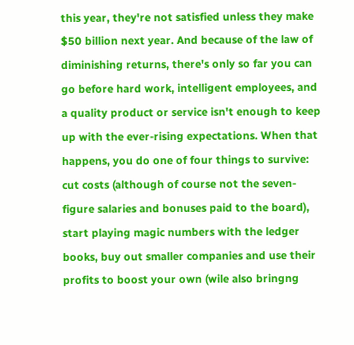this year, they're not satisfied unless they make $50 billion next year. And because of the law of diminishing returns, there's only so far you can go before hard work, intelligent employees, and a quality product or service isn't enough to keep up with the ever-rising expectations. When that happens, you do one of four things to survive: cut costs (although of course not the seven-figure salaries and bonuses paid to the board), start playing magic numbers with the ledger books, buy out smaller companies and use their profits to boost your own (wile also bringng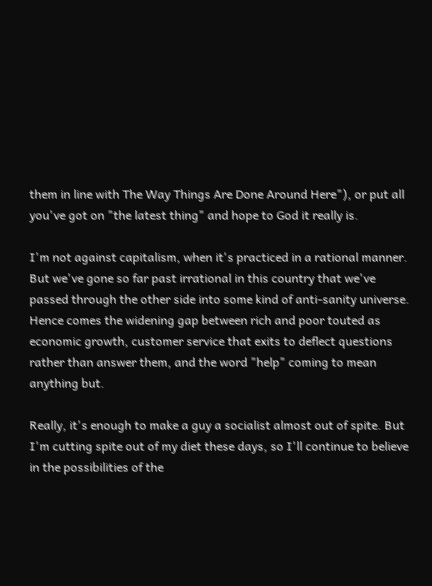them in line with The Way Things Are Done Around Here"), or put all you've got on "the latest thing" and hope to God it really is.

I'm not against capitalism, when it's practiced in a rational manner. But we've gone so far past irrational in this country that we've passed through the other side into some kind of anti-sanity universe. Hence comes the widening gap between rich and poor touted as economic growth, customer service that exits to deflect questions rather than answer them, and the word "help" coming to mean anything but.

Really, it's enough to make a guy a socialist almost out of spite. But I'm cutting spite out of my diet these days, so I'll continue to believe in the possibilities of the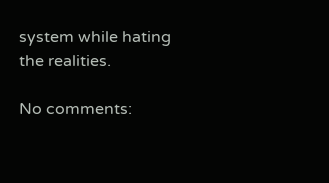system while hating the realities.

No comments: